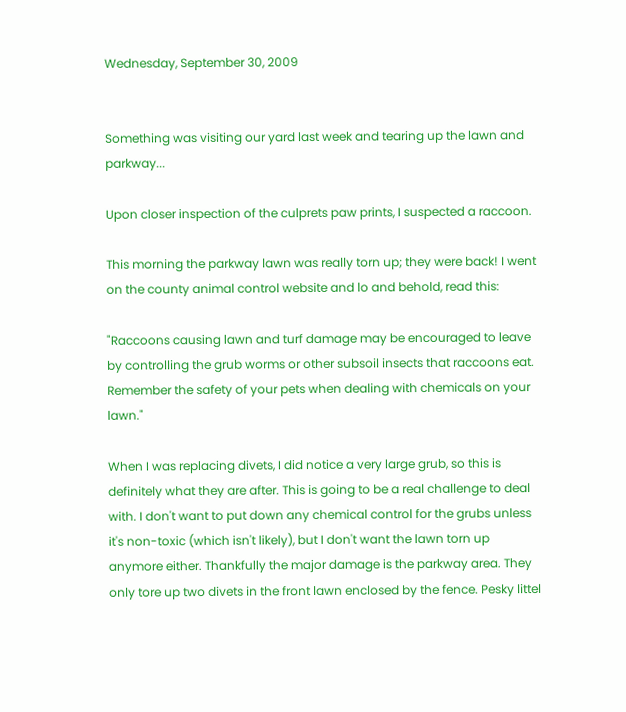Wednesday, September 30, 2009


Something was visiting our yard last week and tearing up the lawn and parkway...

Upon closer inspection of the culprets paw prints, I suspected a raccoon.

This morning the parkway lawn was really torn up; they were back! I went on the county animal control website and lo and behold, read this:

"Raccoons causing lawn and turf damage may be encouraged to leave by controlling the grub worms or other subsoil insects that raccoons eat. Remember the safety of your pets when dealing with chemicals on your lawn."

When I was replacing divets, I did notice a very large grub, so this is definitely what they are after. This is going to be a real challenge to deal with. I don't want to put down any chemical control for the grubs unless it's non-toxic (which isn't likely), but I don't want the lawn torn up anymore either. Thankfully the major damage is the parkway area. They only tore up two divets in the front lawn enclosed by the fence. Pesky littel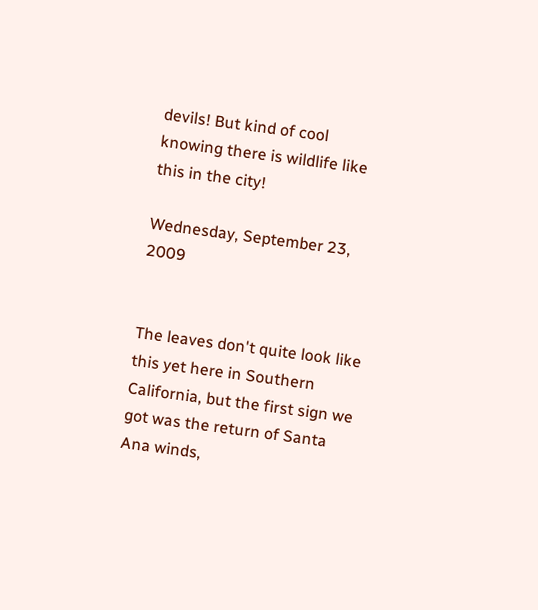devils! But kind of cool knowing there is wildlife like this in the city!

Wednesday, September 23, 2009


The leaves don't quite look like this yet here in Southern California, but the first sign we got was the return of Santa Ana winds,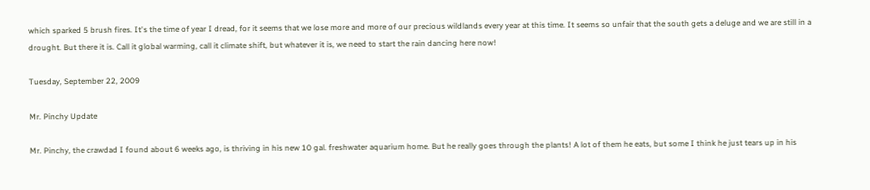which sparked 5 brush fires. It's the time of year I dread, for it seems that we lose more and more of our precious wildlands every year at this time. It seems so unfair that the south gets a deluge and we are still in a drought. But there it is. Call it global warming, call it climate shift, but whatever it is, we need to start the rain dancing here now!

Tuesday, September 22, 2009

Mr. Pinchy Update

Mr. Pinchy, the crawdad I found about 6 weeks ago, is thriving in his new 10 gal. freshwater aquarium home. But he really goes through the plants! A lot of them he eats, but some I think he just tears up in his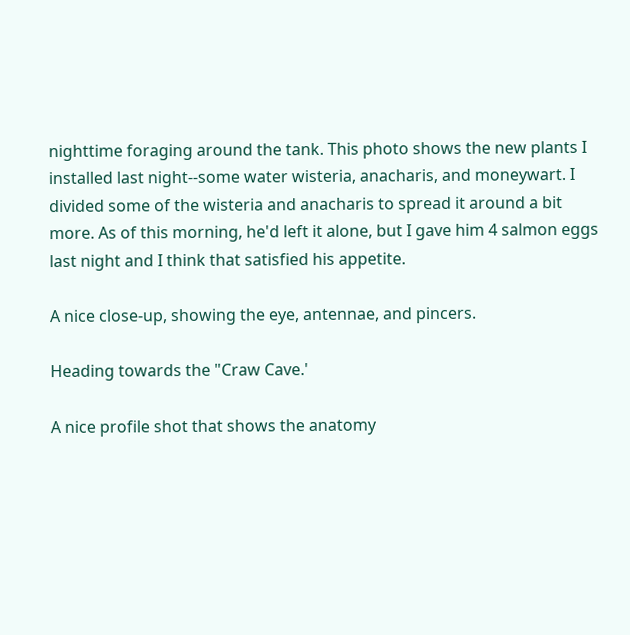nighttime foraging around the tank. This photo shows the new plants I installed last night--some water wisteria, anacharis, and moneywart. I divided some of the wisteria and anacharis to spread it around a bit more. As of this morning, he'd left it alone, but I gave him 4 salmon eggs last night and I think that satisfied his appetite.

A nice close-up, showing the eye, antennae, and pincers.

Heading towards the "Craw Cave.'

A nice profile shot that shows the anatomy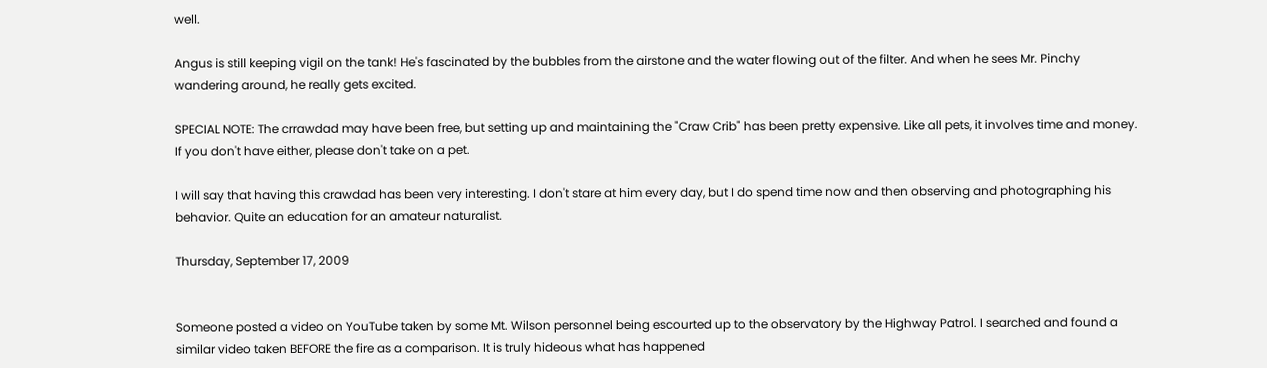well.

Angus is still keeping vigil on the tank! He's fascinated by the bubbles from the airstone and the water flowing out of the filter. And when he sees Mr. Pinchy wandering around, he really gets excited.

SPECIAL NOTE: The crrawdad may have been free, but setting up and maintaining the "Craw Crib" has been pretty expensive. Like all pets, it involves time and money. If you don't have either, please don't take on a pet.

I will say that having this crawdad has been very interesting. I don't stare at him every day, but I do spend time now and then observing and photographing his behavior. Quite an education for an amateur naturalist.

Thursday, September 17, 2009


Someone posted a video on YouTube taken by some Mt. Wilson personnel being escourted up to the observatory by the Highway Patrol. I searched and found a similar video taken BEFORE the fire as a comparison. It is truly hideous what has happened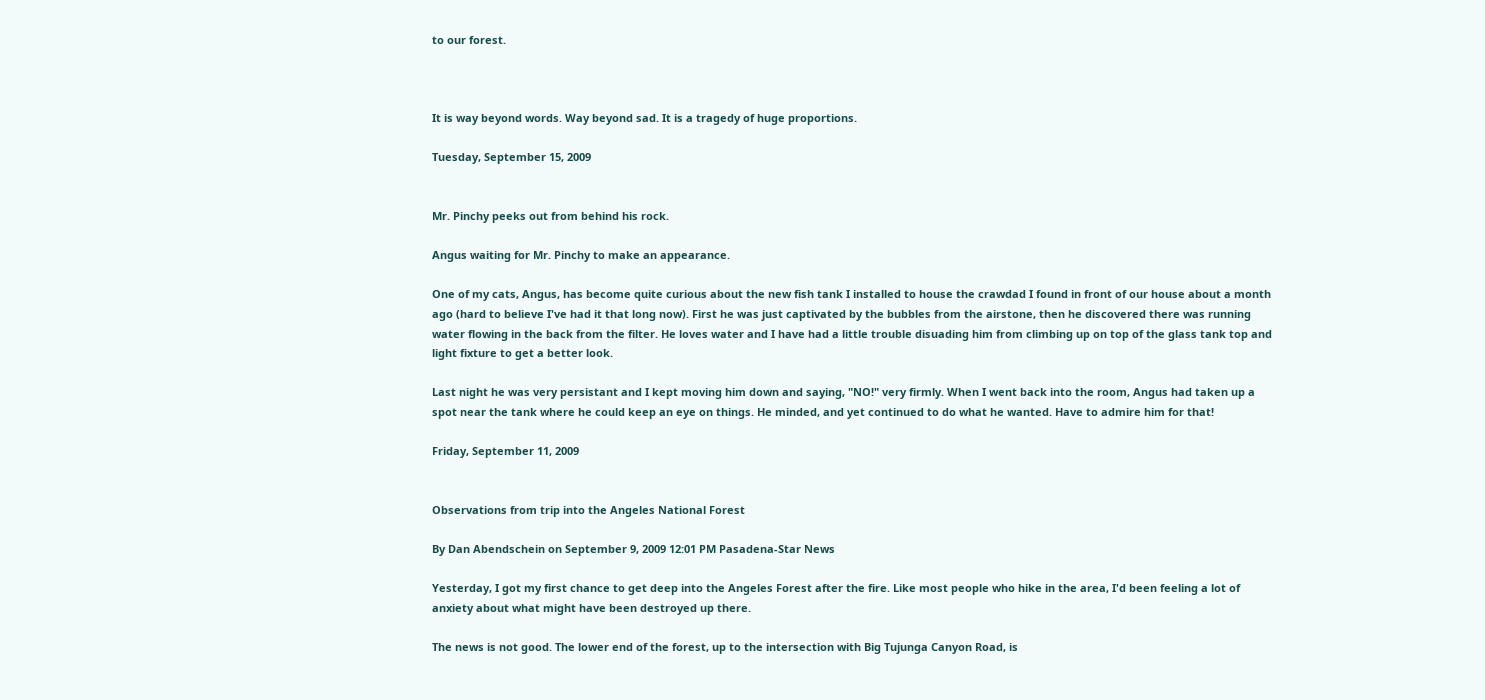to our forest.



It is way beyond words. Way beyond sad. It is a tragedy of huge proportions.

Tuesday, September 15, 2009


Mr. Pinchy peeks out from behind his rock.

Angus waiting for Mr. Pinchy to make an appearance.

One of my cats, Angus, has become quite curious about the new fish tank I installed to house the crawdad I found in front of our house about a month ago (hard to believe I've had it that long now). First he was just captivated by the bubbles from the airstone, then he discovered there was running water flowing in the back from the filter. He loves water and I have had a little trouble disuading him from climbing up on top of the glass tank top and light fixture to get a better look.

Last night he was very persistant and I kept moving him down and saying, "NO!" very firmly. When I went back into the room, Angus had taken up a spot near the tank where he could keep an eye on things. He minded, and yet continued to do what he wanted. Have to admire him for that!

Friday, September 11, 2009


Observations from trip into the Angeles National Forest

By Dan Abendschein on September 9, 2009 12:01 PM Pasadena-Star News

Yesterday, I got my first chance to get deep into the Angeles Forest after the fire. Like most people who hike in the area, I'd been feeling a lot of anxiety about what might have been destroyed up there.

The news is not good. The lower end of the forest, up to the intersection with Big Tujunga Canyon Road, is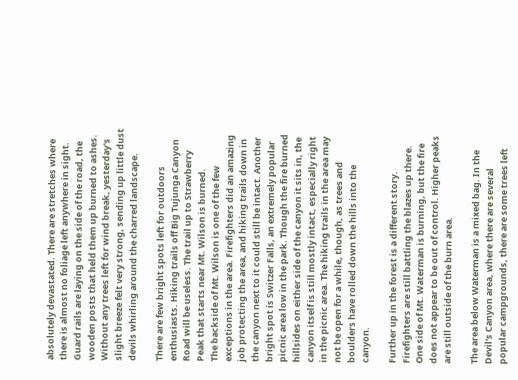absolutely devastated. There are stretches where there is almost no foliage left anywhere in sight. Guard rails are laying on the side of the road, the wooden posts that held them up burned to ashes. Without any trees left for wind break, yesterday's slight breeze felt very strong, sending up little dust devils whirling around the charred landscape.

There are few bright spots left for outdoors enthusiasts. Hiking trails off Big Tujunga Canyon Road will be useless. The trail up to Strawberry Peak that starts near Mt. Wilson is burned.
The backside of Mt. Wilson is one of the few exceptions in the area. Firefighters did an amazing job protecting the area, and hiking trails down in the canyon next to it could still be intact. Another bright spot is Switzer Falls, an extremely popular picnic area low in the park. Though the fire burned hillsides on either side of the canyon it sits in, the canyon itself is still mostly intact, especially right in the picnic area. The hiking trails in the area may not be open for a while, though, as trees and boulders have rolled down the hills into the canyon.

Further up in the forest is a different story. Firefighters are still battling the blazes up there. One side of Mt. Waterman is burning, but the fire does not appear to be out of control. Higher peaks are still outside of the burn area.

The area below Waterman is a mixed bag. In the Devil's Canyon area, where there are several popular campgrounds, there are some trees left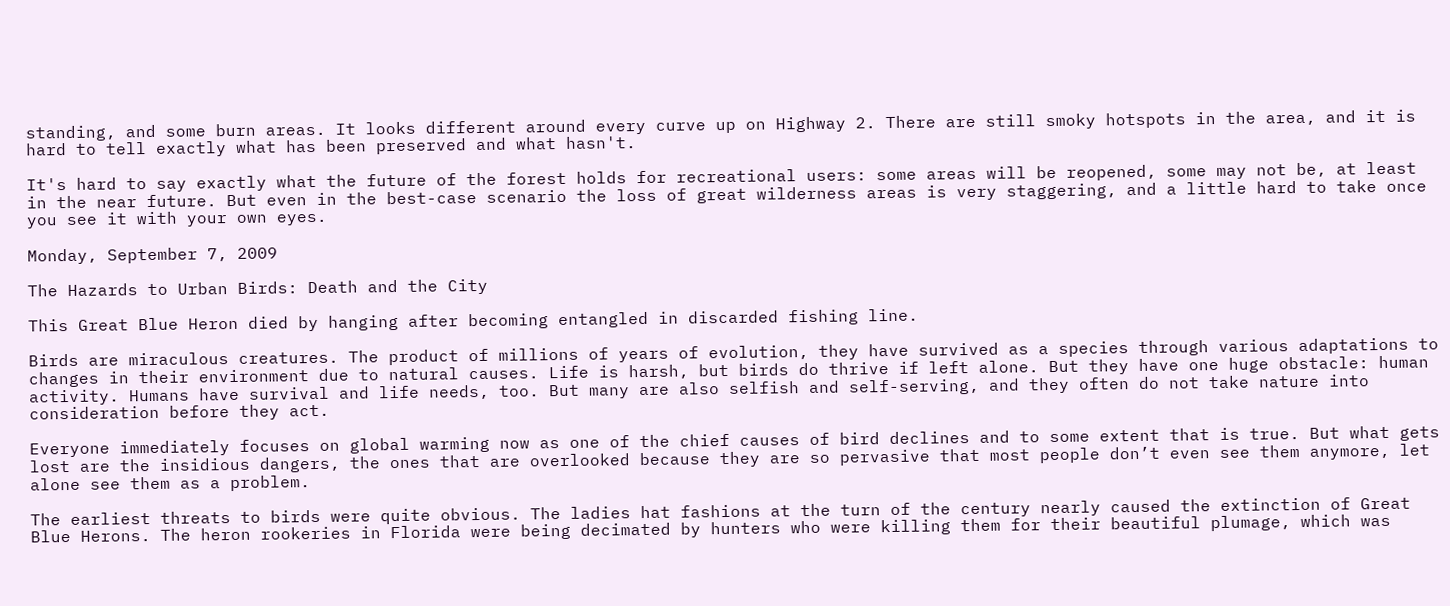standing, and some burn areas. It looks different around every curve up on Highway 2. There are still smoky hotspots in the area, and it is hard to tell exactly what has been preserved and what hasn't.

It's hard to say exactly what the future of the forest holds for recreational users: some areas will be reopened, some may not be, at least in the near future. But even in the best-case scenario the loss of great wilderness areas is very staggering, and a little hard to take once you see it with your own eyes.

Monday, September 7, 2009

The Hazards to Urban Birds: Death and the City

This Great Blue Heron died by hanging after becoming entangled in discarded fishing line.

Birds are miraculous creatures. The product of millions of years of evolution, they have survived as a species through various adaptations to changes in their environment due to natural causes. Life is harsh, but birds do thrive if left alone. But they have one huge obstacle: human activity. Humans have survival and life needs, too. But many are also selfish and self-serving, and they often do not take nature into consideration before they act.

Everyone immediately focuses on global warming now as one of the chief causes of bird declines and to some extent that is true. But what gets lost are the insidious dangers, the ones that are overlooked because they are so pervasive that most people don’t even see them anymore, let alone see them as a problem.

The earliest threats to birds were quite obvious. The ladies hat fashions at the turn of the century nearly caused the extinction of Great Blue Herons. The heron rookeries in Florida were being decimated by hunters who were killing them for their beautiful plumage, which was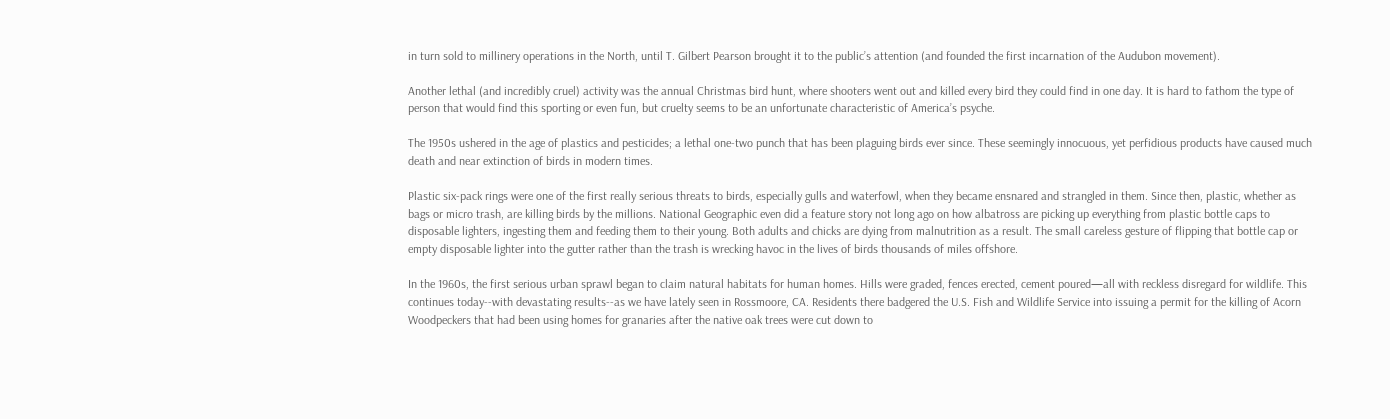in turn sold to millinery operations in the North, until T. Gilbert Pearson brought it to the public’s attention (and founded the first incarnation of the Audubon movement).

Another lethal (and incredibly cruel) activity was the annual Christmas bird hunt, where shooters went out and killed every bird they could find in one day. It is hard to fathom the type of person that would find this sporting or even fun, but cruelty seems to be an unfortunate characteristic of America’s psyche.

The 1950s ushered in the age of plastics and pesticides; a lethal one-two punch that has been plaguing birds ever since. These seemingly innocuous, yet perfidious products have caused much death and near extinction of birds in modern times.

Plastic six-pack rings were one of the first really serious threats to birds, especially gulls and waterfowl, when they became ensnared and strangled in them. Since then, plastic, whether as bags or micro trash, are killing birds by the millions. National Geographic even did a feature story not long ago on how albatross are picking up everything from plastic bottle caps to disposable lighters, ingesting them and feeding them to their young. Both adults and chicks are dying from malnutrition as a result. The small careless gesture of flipping that bottle cap or empty disposable lighter into the gutter rather than the trash is wrecking havoc in the lives of birds thousands of miles offshore.

In the 1960s, the first serious urban sprawl began to claim natural habitats for human homes. Hills were graded, fences erected, cement poured—all with reckless disregard for wildlife. This continues today--with devastating results--as we have lately seen in Rossmoore, CA. Residents there badgered the U.S. Fish and Wildlife Service into issuing a permit for the killing of Acorn Woodpeckers that had been using homes for granaries after the native oak trees were cut down to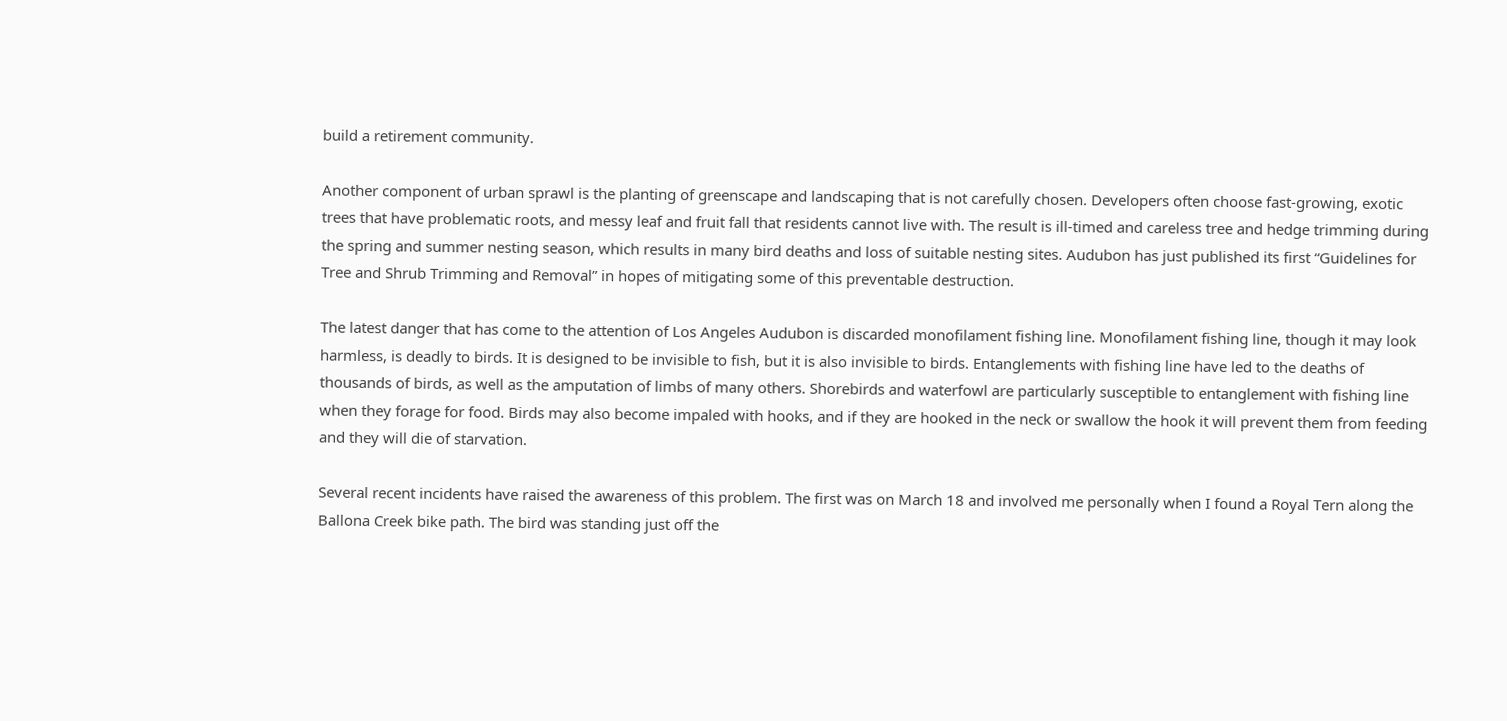build a retirement community.

Another component of urban sprawl is the planting of greenscape and landscaping that is not carefully chosen. Developers often choose fast-growing, exotic trees that have problematic roots, and messy leaf and fruit fall that residents cannot live with. The result is ill-timed and careless tree and hedge trimming during the spring and summer nesting season, which results in many bird deaths and loss of suitable nesting sites. Audubon has just published its first “Guidelines for Tree and Shrub Trimming and Removal” in hopes of mitigating some of this preventable destruction.

The latest danger that has come to the attention of Los Angeles Audubon is discarded monofilament fishing line. Monofilament fishing line, though it may look harmless, is deadly to birds. It is designed to be invisible to fish, but it is also invisible to birds. Entanglements with fishing line have led to the deaths of thousands of birds, as well as the amputation of limbs of many others. Shorebirds and waterfowl are particularly susceptible to entanglement with fishing line when they forage for food. Birds may also become impaled with hooks, and if they are hooked in the neck or swallow the hook it will prevent them from feeding and they will die of starvation.

Several recent incidents have raised the awareness of this problem. The first was on March 18 and involved me personally when I found a Royal Tern along the Ballona Creek bike path. The bird was standing just off the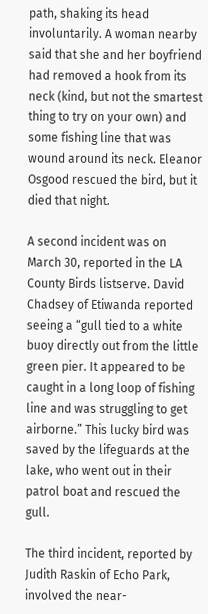path, shaking its head involuntarily. A woman nearby said that she and her boyfriend had removed a hook from its neck (kind, but not the smartest thing to try on your own) and some fishing line that was wound around its neck. Eleanor Osgood rescued the bird, but it died that night.

A second incident was on March 30, reported in the LA County Birds listserve. David Chadsey of Etiwanda reported seeing a “gull tied to a white buoy directly out from the little green pier. It appeared to be caught in a long loop of fishing line and was struggling to get airborne.” This lucky bird was saved by the lifeguards at the lake, who went out in their patrol boat and rescued the gull.

The third incident, reported by Judith Raskin of Echo Park, involved the near-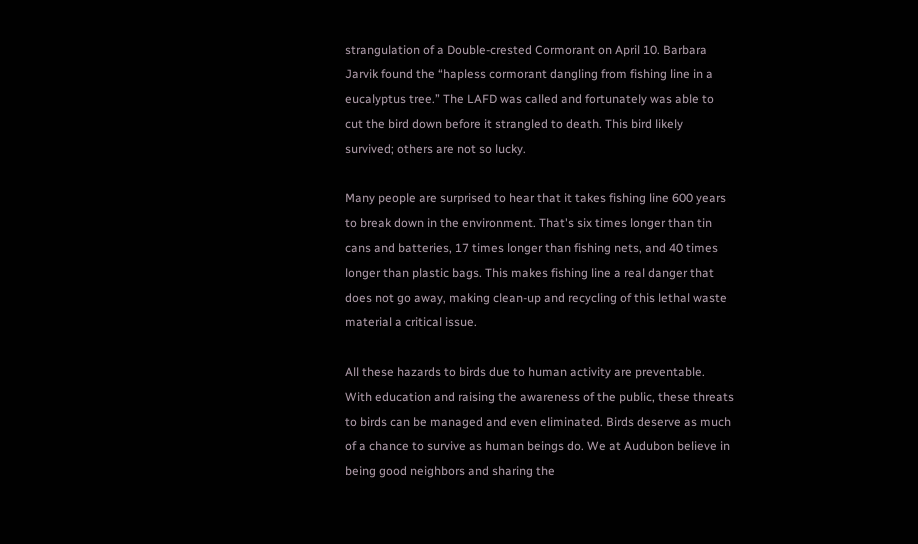strangulation of a Double-crested Cormorant on April 10. Barbara Jarvik found the “hapless cormorant dangling from fishing line in a eucalyptus tree.” The LAFD was called and fortunately was able to cut the bird down before it strangled to death. This bird likely survived; others are not so lucky.

Many people are surprised to hear that it takes fishing line 600 years to break down in the environment. That's six times longer than tin cans and batteries, 17 times longer than fishing nets, and 40 times longer than plastic bags. This makes fishing line a real danger that does not go away, making clean-up and recycling of this lethal waste material a critical issue.

All these hazards to birds due to human activity are preventable. With education and raising the awareness of the public, these threats to birds can be managed and even eliminated. Birds deserve as much of a chance to survive as human beings do. We at Audubon believe in being good neighbors and sharing the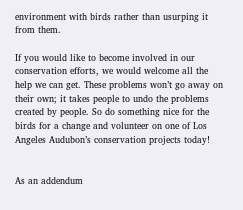environment with birds rather than usurping it from them.

If you would like to become involved in our conservation efforts, we would welcome all the help we can get. These problems won’t go away on their own; it takes people to undo the problems created by people. So do something nice for the birds for a change and volunteer on one of Los Angeles Audubon’s conservation projects today!


As an addendum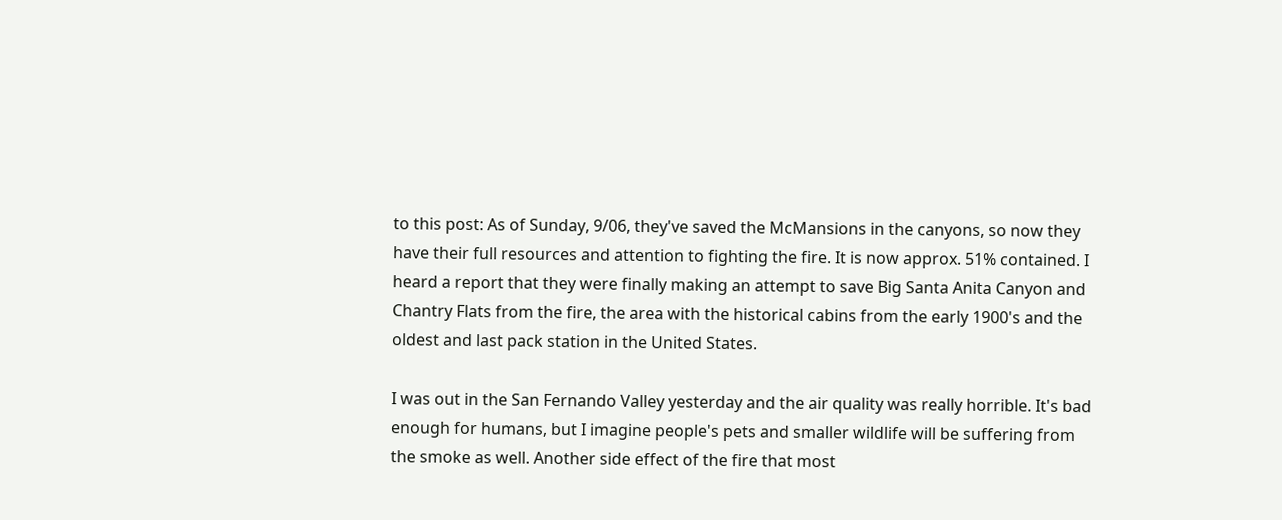to this post: As of Sunday, 9/06, they've saved the McMansions in the canyons, so now they have their full resources and attention to fighting the fire. It is now approx. 51% contained. I heard a report that they were finally making an attempt to save Big Santa Anita Canyon and Chantry Flats from the fire, the area with the historical cabins from the early 1900's and the oldest and last pack station in the United States.

I was out in the San Fernando Valley yesterday and the air quality was really horrible. It's bad enough for humans, but I imagine people's pets and smaller wildlife will be suffering from the smoke as well. Another side effect of the fire that most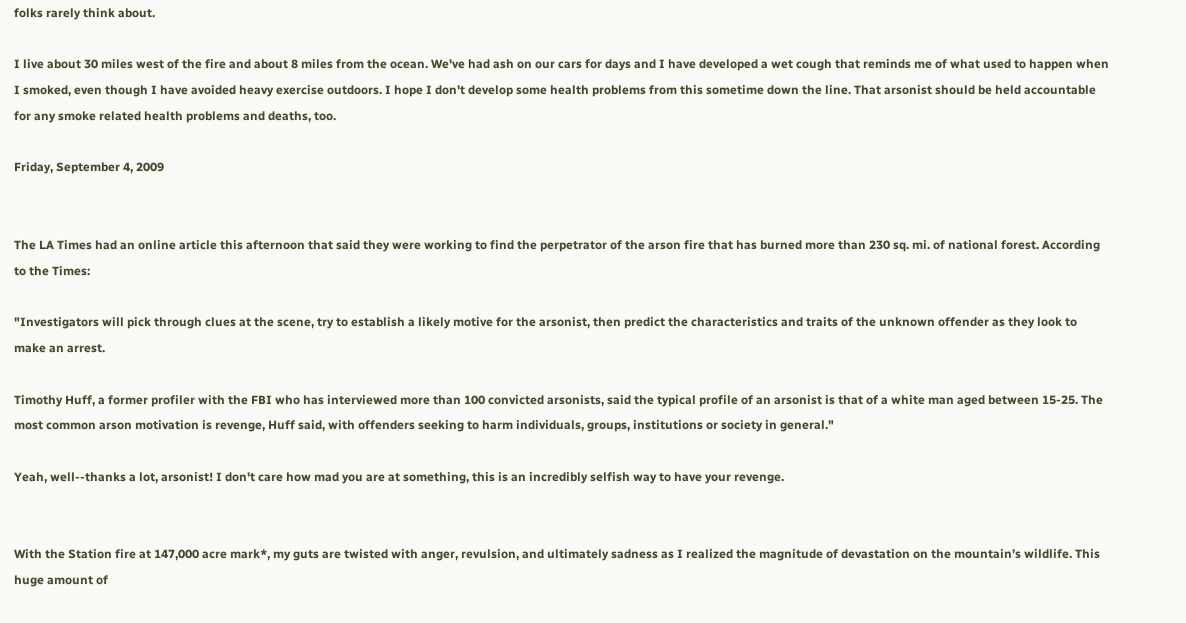folks rarely think about.

I live about 30 miles west of the fire and about 8 miles from the ocean. We've had ash on our cars for days and I have developed a wet cough that reminds me of what used to happen when I smoked, even though I have avoided heavy exercise outdoors. I hope I don't develop some health problems from this sometime down the line. That arsonist should be held accountable for any smoke related health problems and deaths, too.

Friday, September 4, 2009


The LA Times had an online article this afternoon that said they were working to find the perpetrator of the arson fire that has burned more than 230 sq. mi. of national forest. According to the Times:

"Investigators will pick through clues at the scene, try to establish a likely motive for the arsonist, then predict the characteristics and traits of the unknown offender as they look to make an arrest.

Timothy Huff, a former profiler with the FBI who has interviewed more than 100 convicted arsonists, said the typical profile of an arsonist is that of a white man aged between 15-25. The most common arson motivation is revenge, Huff said, with offenders seeking to harm individuals, groups, institutions or society in general."

Yeah, well--thanks a lot, arsonist! I don't care how mad you are at something, this is an incredibly selfish way to have your revenge.


With the Station fire at 147,000 acre mark*, my guts are twisted with anger, revulsion, and ultimately sadness as I realized the magnitude of devastation on the mountain’s wildlife. This huge amount of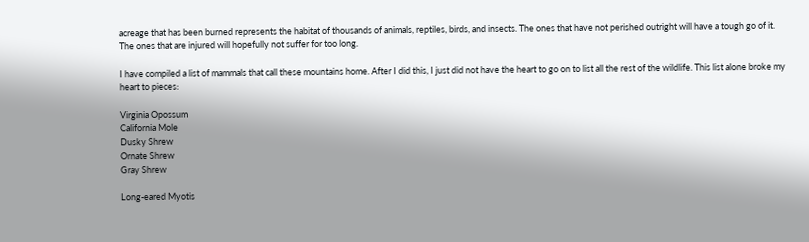acreage that has been burned represents the habitat of thousands of animals, reptiles, birds, and insects. The ones that have not perished outright will have a tough go of it. The ones that are injured will hopefully not suffer for too long.

I have compiled a list of mammals that call these mountains home. After I did this, I just did not have the heart to go on to list all the rest of the wildlife. This list alone broke my heart to pieces:

Virginia Opossum
California Mole
Dusky Shrew
Ornate Shrew
Gray Shrew

Long-eared Myotis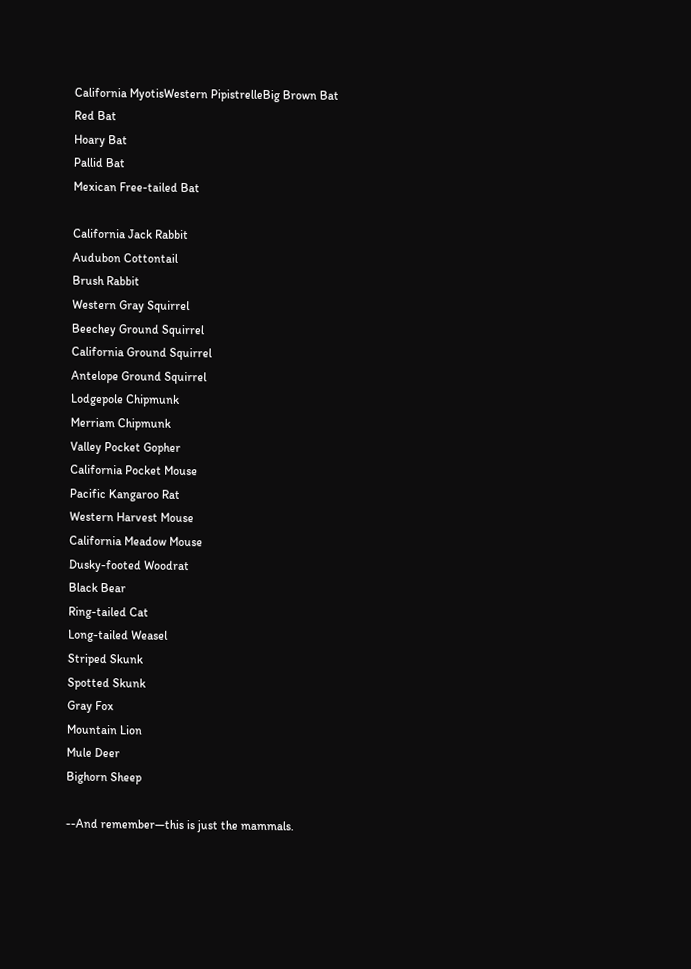California MyotisWestern PipistrelleBig Brown Bat
Red Bat
Hoary Bat
Pallid Bat
Mexican Free-tailed Bat

California Jack Rabbit
Audubon Cottontail
Brush Rabbit
Western Gray Squirrel
Beechey Ground Squirrel
California Ground Squirrel
Antelope Ground Squirrel
Lodgepole Chipmunk
Merriam Chipmunk
Valley Pocket Gopher
California Pocket Mouse
Pacific Kangaroo Rat
Western Harvest Mouse
California Meadow Mouse
Dusky-footed Woodrat
Black Bear
Ring-tailed Cat
Long-tailed Weasel
Striped Skunk
Spotted Skunk
Gray Fox
Mountain Lion
Mule Deer
Bighorn Sheep

--And remember—this is just the mammals.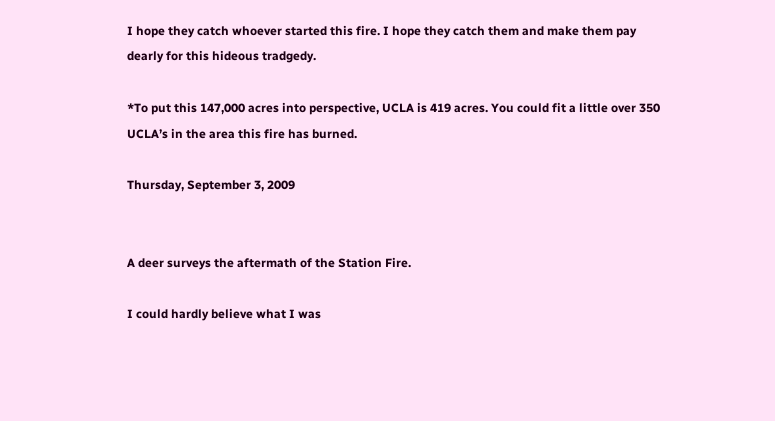I hope they catch whoever started this fire. I hope they catch them and make them pay dearly for this hideous tradgedy.

*To put this 147,000 acres into perspective, UCLA is 419 acres. You could fit a little over 350 UCLA’s in the area this fire has burned.

Thursday, September 3, 2009


A deer surveys the aftermath of the Station Fire.

I could hardly believe what I was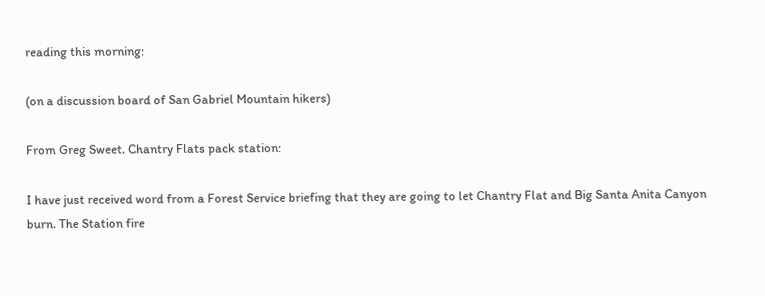reading this morning:

(on a discussion board of San Gabriel Mountain hikers)

From Greg Sweet. Chantry Flats pack station:

I have just received word from a Forest Service briefing that they are going to let Chantry Flat and Big Santa Anita Canyon burn. The Station fire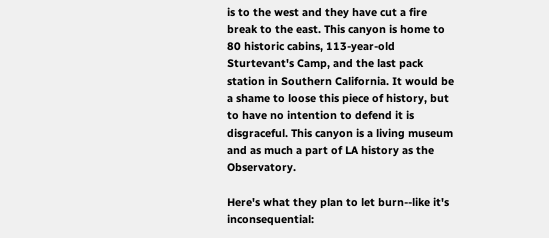is to the west and they have cut a fire break to the east. This canyon is home to 80 historic cabins, 113-year-old Sturtevant's Camp, and the last pack station in Southern California. It would be a shame to loose this piece of history, but to have no intention to defend it is disgraceful. This canyon is a living museum and as much a part of LA history as the Observatory.

Here's what they plan to let burn--like it's inconsequential: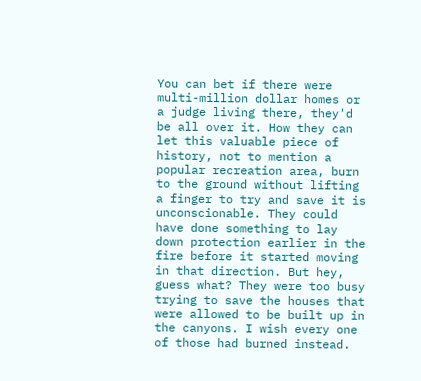You can bet if there were multi-million dollar homes or a judge living there, they'd be all over it. How they can let this valuable piece of history, not to mention a popular recreation area, burn to the ground without lifting a finger to try and save it is unconscionable. They could have done something to lay down protection earlier in the fire before it started moving in that direction. But hey, guess what? They were too busy trying to save the houses that were allowed to be built up in the canyons. I wish every one of those had burned instead.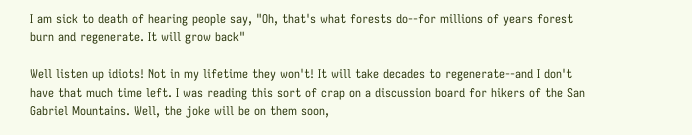I am sick to death of hearing people say, "Oh, that's what forests do--for millions of years forest burn and regenerate. It will grow back"

Well listen up idiots! Not in my lifetime they won't! It will take decades to regenerate--and I don't have that much time left. I was reading this sort of crap on a discussion board for hikers of the San Gabriel Mountains. Well, the joke will be on them soon,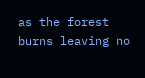as the forest burns leaving no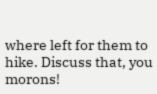where left for them to hike. Discuss that, you morons!